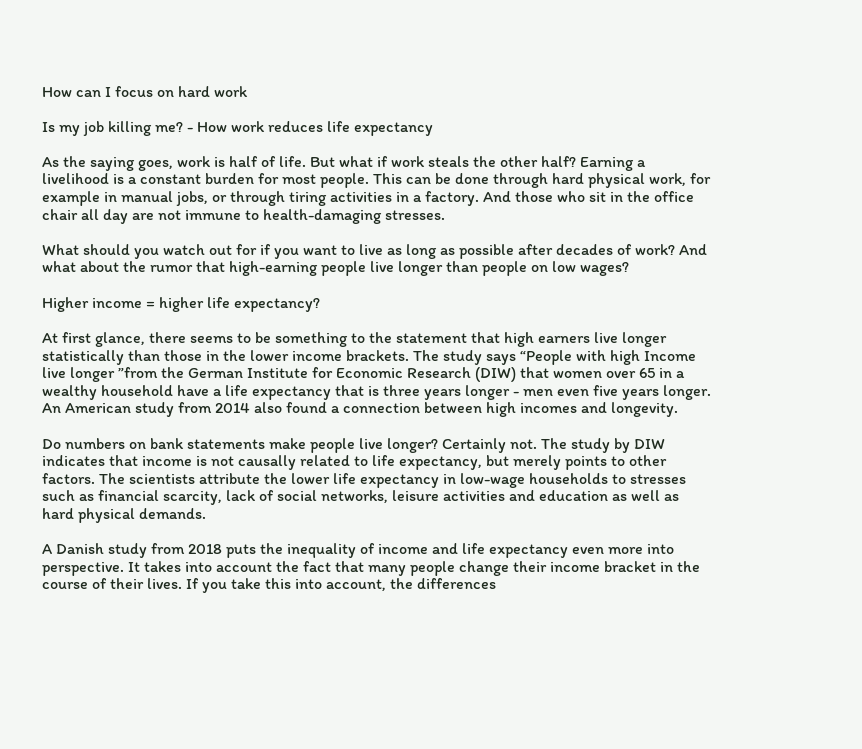How can I focus on hard work

Is my job killing me? - How work reduces life expectancy

As the saying goes, work is half of life. But what if work steals the other half? Earning a livelihood is a constant burden for most people. This can be done through hard physical work, for example in manual jobs, or through tiring activities in a factory. And those who sit in the office chair all day are not immune to health-damaging stresses.

What should you watch out for if you want to live as long as possible after decades of work? And what about the rumor that high-earning people live longer than people on low wages?

Higher income = higher life expectancy?

At first glance, there seems to be something to the statement that high earners live longer statistically than those in the lower income brackets. The study says “People with high Income live longer ”from the German Institute for Economic Research (DIW) that women over 65 in a wealthy household have a life expectancy that is three years longer - men even five years longer. An American study from 2014 also found a connection between high incomes and longevity.

Do numbers on bank statements make people live longer? Certainly not. The study by DIW indicates that income is not causally related to life expectancy, but merely points to other factors. The scientists attribute the lower life expectancy in low-wage households to stresses such as financial scarcity, lack of social networks, leisure activities and education as well as hard physical demands.

A Danish study from 2018 puts the inequality of income and life expectancy even more into perspective. It takes into account the fact that many people change their income bracket in the course of their lives. If you take this into account, the differences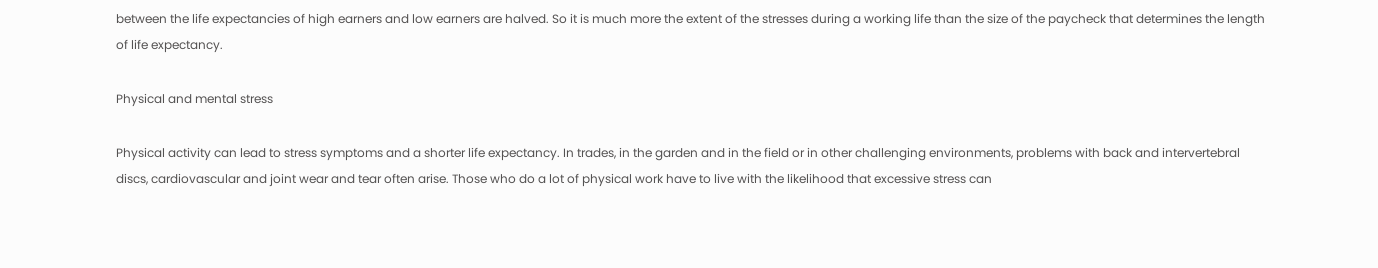between the life expectancies of high earners and low earners are halved. So it is much more the extent of the stresses during a working life than the size of the paycheck that determines the length of life expectancy.

Physical and mental stress

Physical activity can lead to stress symptoms and a shorter life expectancy. In trades, in the garden and in the field or in other challenging environments, problems with back and intervertebral discs, cardiovascular and joint wear and tear often arise. Those who do a lot of physical work have to live with the likelihood that excessive stress can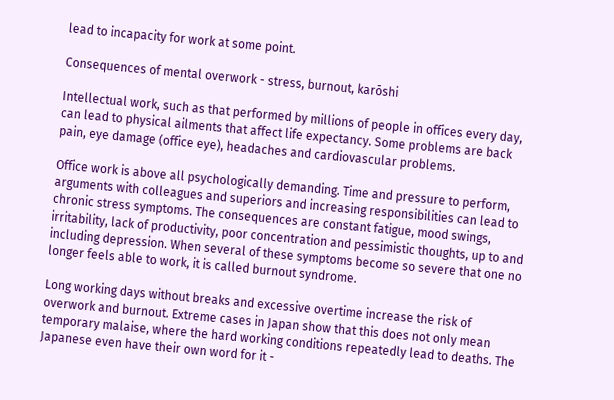lead to incapacity for work at some point.

Consequences of mental overwork - stress, burnout, karōshi

Intellectual work, such as that performed by millions of people in offices every day, can lead to physical ailments that affect life expectancy. Some problems are back pain, eye damage (office eye), headaches and cardiovascular problems.

Office work is above all psychologically demanding. Time and pressure to perform, arguments with colleagues and superiors and increasing responsibilities can lead to chronic stress symptoms. The consequences are constant fatigue, mood swings, irritability, lack of productivity, poor concentration and pessimistic thoughts, up to and including depression. When several of these symptoms become so severe that one no longer feels able to work, it is called burnout syndrome.

Long working days without breaks and excessive overtime increase the risk of overwork and burnout. Extreme cases in Japan show that this does not only mean temporary malaise, where the hard working conditions repeatedly lead to deaths. The Japanese even have their own word for it -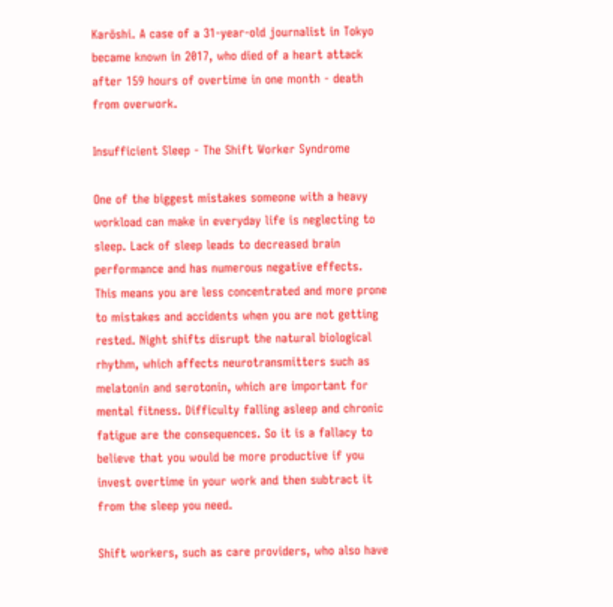Karōshi. A case of a 31-year-old journalist in Tokyo became known in 2017, who died of a heart attack after 159 hours of overtime in one month - death from overwork.

Insufficient Sleep - The Shift Worker Syndrome

One of the biggest mistakes someone with a heavy workload can make in everyday life is neglecting to sleep. Lack of sleep leads to decreased brain performance and has numerous negative effects. This means you are less concentrated and more prone to mistakes and accidents when you are not getting rested. Night shifts disrupt the natural biological rhythm, which affects neurotransmitters such as melatonin and serotonin, which are important for mental fitness. Difficulty falling asleep and chronic fatigue are the consequences. So it is a fallacy to believe that you would be more productive if you invest overtime in your work and then subtract it from the sleep you need.

Shift workers, such as care providers, who also have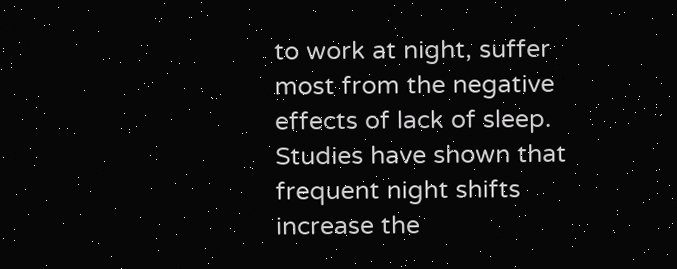to work at night, suffer most from the negative effects of lack of sleep. Studies have shown that frequent night shifts increase the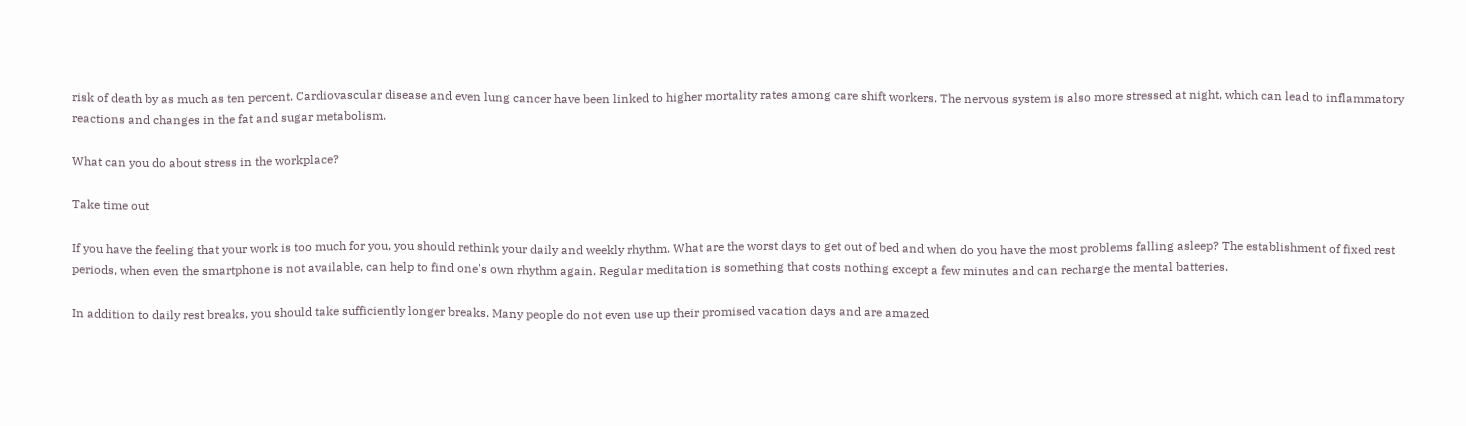risk of death by as much as ten percent. Cardiovascular disease and even lung cancer have been linked to higher mortality rates among care shift workers. The nervous system is also more stressed at night, which can lead to inflammatory reactions and changes in the fat and sugar metabolism.

What can you do about stress in the workplace?

Take time out

If you have the feeling that your work is too much for you, you should rethink your daily and weekly rhythm. What are the worst days to get out of bed and when do you have the most problems falling asleep? The establishment of fixed rest periods, when even the smartphone is not available, can help to find one's own rhythm again. Regular meditation is something that costs nothing except a few minutes and can recharge the mental batteries.

In addition to daily rest breaks, you should take sufficiently longer breaks. Many people do not even use up their promised vacation days and are amazed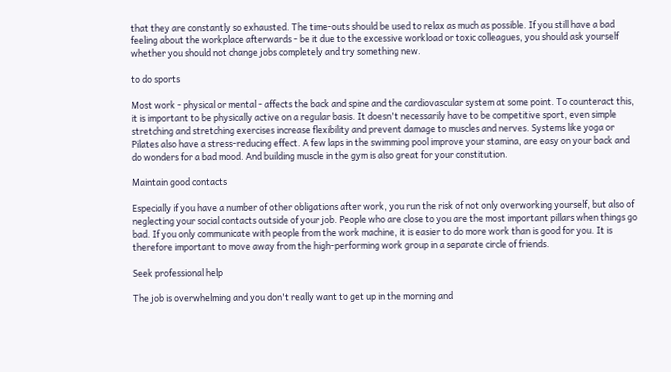that they are constantly so exhausted. The time-outs should be used to relax as much as possible. If you still have a bad feeling about the workplace afterwards - be it due to the excessive workload or toxic colleagues, you should ask yourself whether you should not change jobs completely and try something new.

to do sports

Most work - physical or mental - affects the back and spine and the cardiovascular system at some point. To counteract this, it is important to be physically active on a regular basis. It doesn't necessarily have to be competitive sport, even simple stretching and stretching exercises increase flexibility and prevent damage to muscles and nerves. Systems like yoga or Pilates also have a stress-reducing effect. A few laps in the swimming pool improve your stamina, are easy on your back and do wonders for a bad mood. And building muscle in the gym is also great for your constitution.

Maintain good contacts

Especially if you have a number of other obligations after work, you run the risk of not only overworking yourself, but also of neglecting your social contacts outside of your job. People who are close to you are the most important pillars when things go bad. If you only communicate with people from the work machine, it is easier to do more work than is good for you. It is therefore important to move away from the high-performing work group in a separate circle of friends.

Seek professional help

The job is overwhelming and you don't really want to get up in the morning and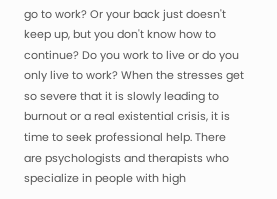go to work? Or your back just doesn't keep up, but you don't know how to continue? Do you work to live or do you only live to work? When the stresses get so severe that it is slowly leading to burnout or a real existential crisis, it is time to seek professional help. There are psychologists and therapists who specialize in people with high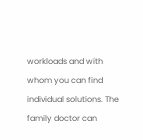workloads and with whom you can find individual solutions. The family doctor can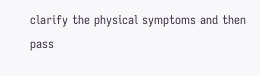clarify the physical symptoms and then pass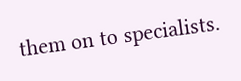them on to specialists.